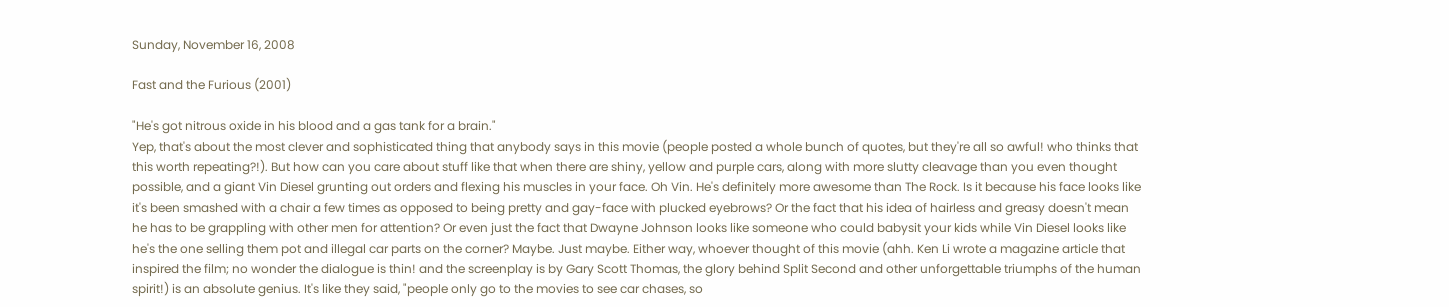Sunday, November 16, 2008

Fast and the Furious (2001)

"He's got nitrous oxide in his blood and a gas tank for a brain."
Yep, that's about the most clever and sophisticated thing that anybody says in this movie (people posted a whole bunch of quotes, but they're all so awful! who thinks that this worth repeating?!). But how can you care about stuff like that when there are shiny, yellow and purple cars, along with more slutty cleavage than you even thought possible, and a giant Vin Diesel grunting out orders and flexing his muscles in your face. Oh Vin. He's definitely more awesome than The Rock. Is it because his face looks like it's been smashed with a chair a few times as opposed to being pretty and gay-face with plucked eyebrows? Or the fact that his idea of hairless and greasy doesn't mean he has to be grappling with other men for attention? Or even just the fact that Dwayne Johnson looks like someone who could babysit your kids while Vin Diesel looks like he's the one selling them pot and illegal car parts on the corner? Maybe. Just maybe. Either way, whoever thought of this movie (ahh. Ken Li wrote a magazine article that inspired the film; no wonder the dialogue is thin! and the screenplay is by Gary Scott Thomas, the glory behind Split Second and other unforgettable triumphs of the human spirit!) is an absolute genius. It's like they said, "people only go to the movies to see car chases, so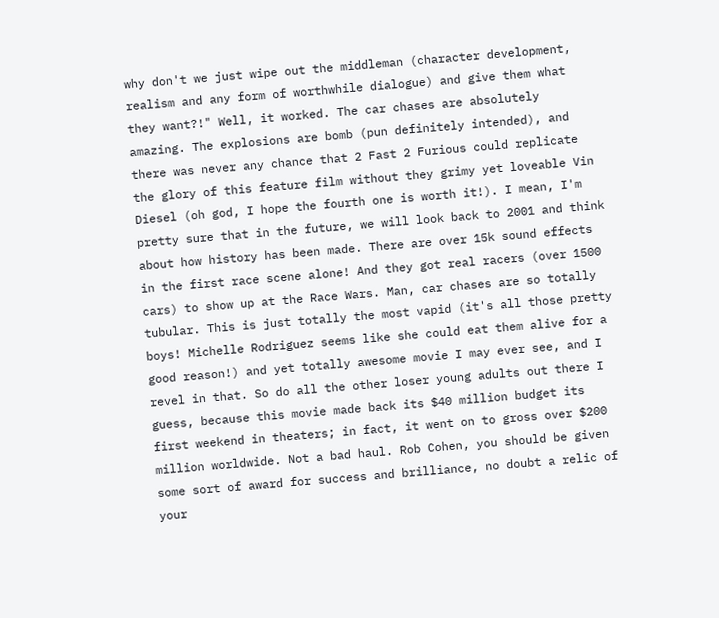why don't we just wipe out the middleman (character development, realism and any form of worthwhile dialogue) and give them what they want?!" Well, it worked. The car chases are absolutely amazing. The explosions are bomb (pun definitely intended), and there was never any chance that 2 Fast 2 Furious could replicate the glory of this feature film without they grimy yet loveable Vin Diesel (oh god, I hope the fourth one is worth it!). I mean, I'm pretty sure that in the future, we will look back to 2001 and think about how history has been made. There are over 15k sound effects in the first race scene alone! And they got real racers (over 1500 cars) to show up at the Race Wars. Man, car chases are so totally tubular. This is just totally the most vapid (it's all those pretty boys! Michelle Rodriguez seems like she could eat them alive for a good reason!) and yet totally awesome movie I may ever see, and I revel in that. So do all the other loser young adults out there I guess, because this movie made back its $40 million budget its first weekend in theaters; in fact, it went on to gross over $200 million worldwide. Not a bad haul. Rob Cohen, you should be given some sort of award for success and brilliance, no doubt a relic of your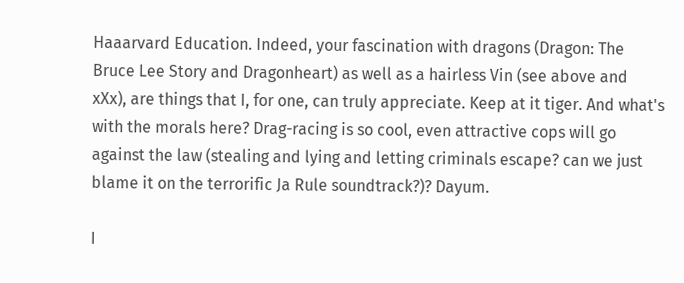Haaarvard Education. Indeed, your fascination with dragons (Dragon: The Bruce Lee Story and Dragonheart) as well as a hairless Vin (see above and xXx), are things that I, for one, can truly appreciate. Keep at it tiger. And what's with the morals here? Drag-racing is so cool, even attractive cops will go against the law (stealing and lying and letting criminals escape? can we just blame it on the terrorific Ja Rule soundtrack?)? Dayum.

I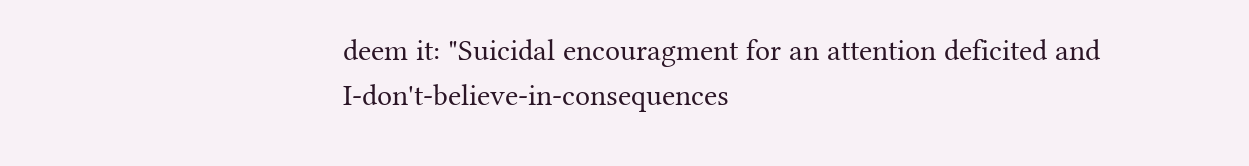deem it: "Suicidal encouragment for an attention deficited and I-don't-believe-in-consequences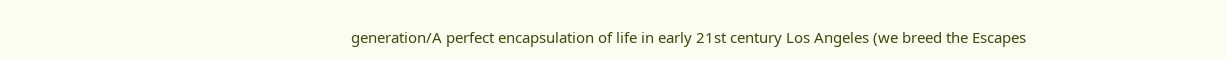generation/A perfect encapsulation of life in early 21st century Los Angeles (we breed the Escapes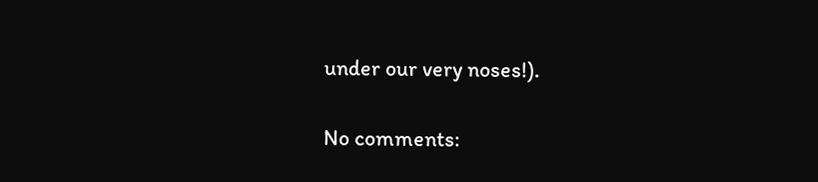under our very noses!).

No comments: